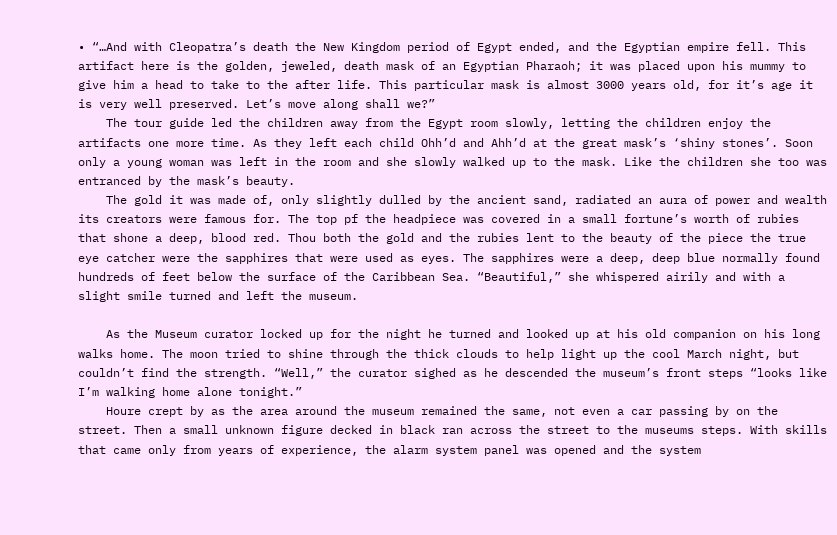• “…And with Cleopatra’s death the New Kingdom period of Egypt ended, and the Egyptian empire fell. This artifact here is the golden, jeweled, death mask of an Egyptian Pharaoh; it was placed upon his mummy to give him a head to take to the after life. This particular mask is almost 3000 years old, for it’s age it is very well preserved. Let’s move along shall we?”
    The tour guide led the children away from the Egypt room slowly, letting the children enjoy the artifacts one more time. As they left each child Ohh’d and Ahh’d at the great mask’s ‘shiny stones’. Soon only a young woman was left in the room and she slowly walked up to the mask. Like the children she too was entranced by the mask’s beauty.
    The gold it was made of, only slightly dulled by the ancient sand, radiated an aura of power and wealth its creators were famous for. The top pf the headpiece was covered in a small fortune’s worth of rubies that shone a deep, blood red. Thou both the gold and the rubies lent to the beauty of the piece the true eye catcher were the sapphires that were used as eyes. The sapphires were a deep, deep blue normally found hundreds of feet below the surface of the Caribbean Sea. “Beautiful,” she whispered airily and with a slight smile turned and left the museum.

    As the Museum curator locked up for the night he turned and looked up at his old companion on his long walks home. The moon tried to shine through the thick clouds to help light up the cool March night, but couldn’t find the strength. “Well,” the curator sighed as he descended the museum’s front steps “looks like I’m walking home alone tonight.”
    Houre crept by as the area around the museum remained the same, not even a car passing by on the street. Then a small unknown figure decked in black ran across the street to the museums steps. With skills that came only from years of experience, the alarm system panel was opened and the system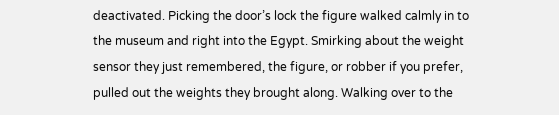deactivated. Picking the door’s lock the figure walked calmly in to the museum and right into the Egypt. Smirking about the weight sensor they just remembered, the figure, or robber if you prefer, pulled out the weights they brought along. Walking over to the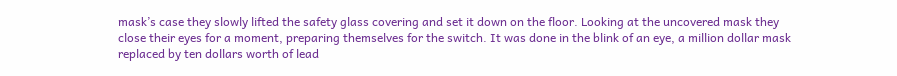mask’s case they slowly lifted the safety glass covering and set it down on the floor. Looking at the uncovered mask they close their eyes for a moment, preparing themselves for the switch. It was done in the blink of an eye, a million dollar mask replaced by ten dollars worth of lead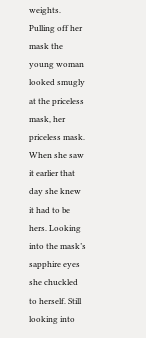weights. Pulling off her mask the young woman looked smugly at the priceless mask, her priceless mask. When she saw it earlier that day she knew it had to be hers. Looking into the mask’s sapphire eyes she chuckled to herself. Still looking into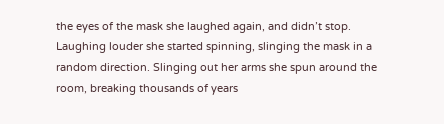the eyes of the mask she laughed again, and didn’t stop. Laughing louder she started spinning, slinging the mask in a random direction. Slinging out her arms she spun around the room, breaking thousands of years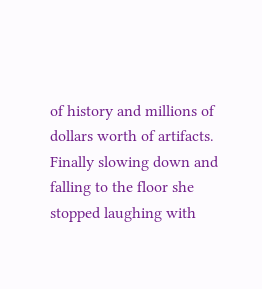of history and millions of dollars worth of artifacts. Finally slowing down and falling to the floor she stopped laughing with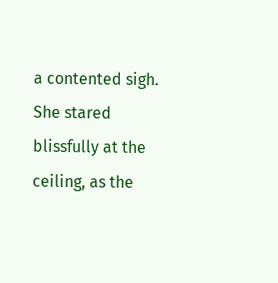a contented sigh. She stared blissfully at the ceiling, as the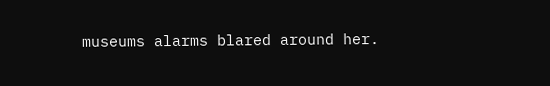museums alarms blared around her.